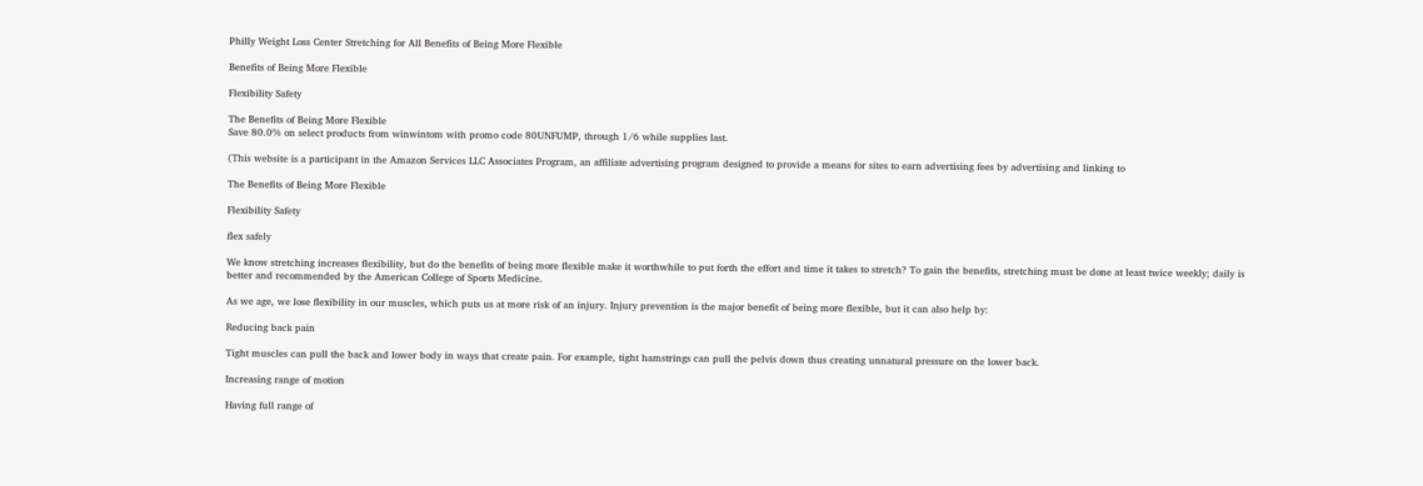Philly Weight Loss Center Stretching for All Benefits of Being More Flexible

Benefits of Being More Flexible

Flexibility Safety

The Benefits of Being More Flexible
Save 80.0% on select products from winwintom with promo code 80UNFUMP, through 1/6 while supplies last.

(This website is a participant in the Amazon Services LLC Associates Program, an affiliate advertising program designed to provide a means for sites to earn advertising fees by advertising and linking to

The Benefits of Being More Flexible

Flexibility Safety

flex safely

We know stretching increases flexibility, but do the benefits of being more flexible make it worthwhile to put forth the effort and time it takes to stretch? To gain the benefits, stretching must be done at least twice weekly; daily is better and recommended by the American College of Sports Medicine.

As we age, we lose flexibility in our muscles, which puts us at more risk of an injury. Injury prevention is the major benefit of being more flexible, but it can also help by:

Reducing back pain

Tight muscles can pull the back and lower body in ways that create pain. For example, tight hamstrings can pull the pelvis down thus creating unnatural pressure on the lower back.

Increasing range of motion

Having full range of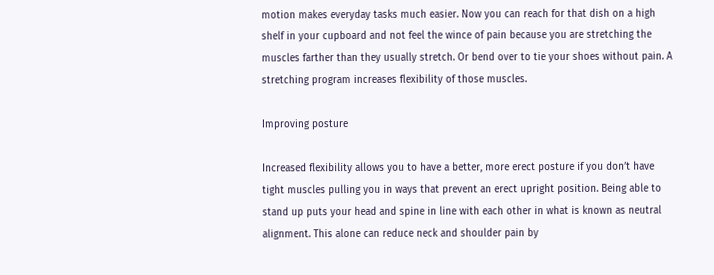motion makes everyday tasks much easier. Now you can reach for that dish on a high shelf in your cupboard and not feel the wince of pain because you are stretching the muscles farther than they usually stretch. Or bend over to tie your shoes without pain. A stretching program increases flexibility of those muscles.

Improving posture

Increased flexibility allows you to have a better, more erect posture if you don’t have tight muscles pulling you in ways that prevent an erect upright position. Being able to stand up puts your head and spine in line with each other in what is known as neutral alignment. This alone can reduce neck and shoulder pain by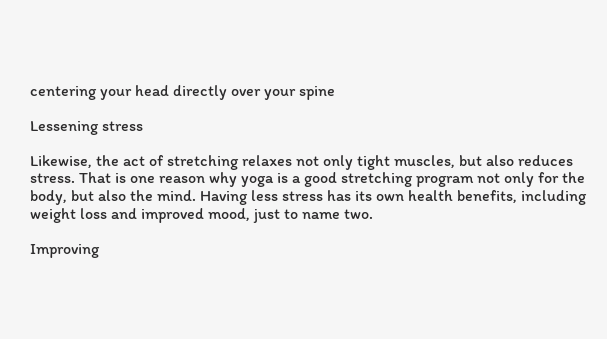centering your head directly over your spine

Lessening stress

Likewise, the act of stretching relaxes not only tight muscles, but also reduces stress. That is one reason why yoga is a good stretching program not only for the body, but also the mind. Having less stress has its own health benefits, including weight loss and improved mood, just to name two.

Improving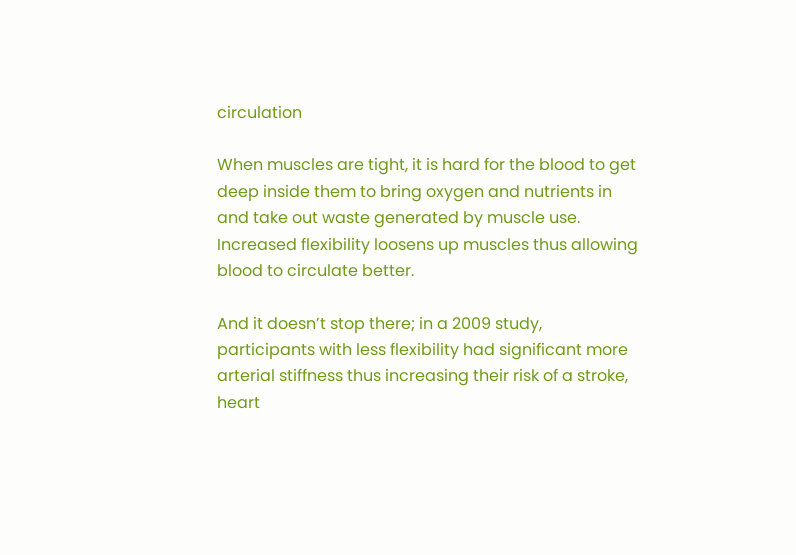circulation

When muscles are tight, it is hard for the blood to get deep inside them to bring oxygen and nutrients in and take out waste generated by muscle use. Increased flexibility loosens up muscles thus allowing blood to circulate better.

And it doesn’t stop there; in a 2009 study, participants with less flexibility had significant more arterial stiffness thus increasing their risk of a stroke, heart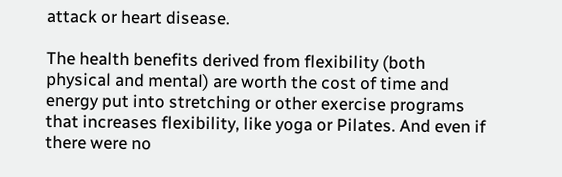attack or heart disease.

The health benefits derived from flexibility (both physical and mental) are worth the cost of time and energy put into stretching or other exercise programs that increases flexibility, like yoga or Pilates. And even if there were no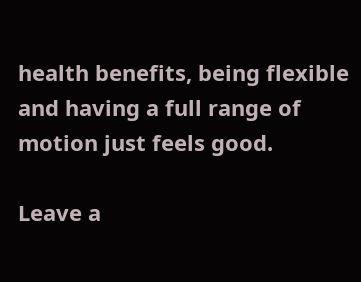health benefits, being flexible and having a full range of motion just feels good.

Leave a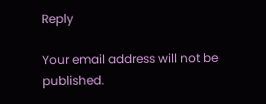Reply

Your email address will not be published.